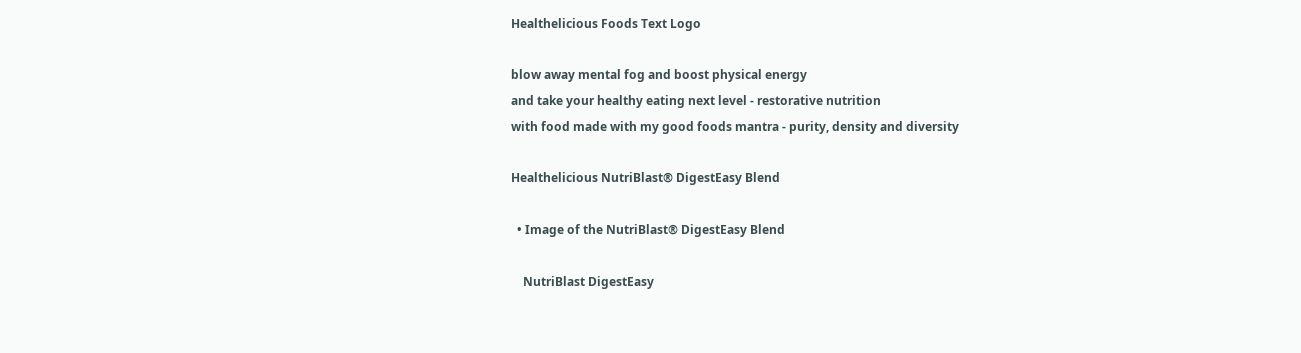Healthelicious Foods Text Logo

blow away mental fog and boost physical energy
and take your healthy eating next level - restorative nutrition
with food made with my good foods mantra - purity, density and diversity

Healthelicious NutriBlast® DigestEasy Blend

  • Image of the NutriBlast® DigestEasy Blend

    NutriBlast DigestEasy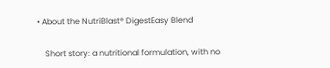• About the NutriBlast® DigestEasy Blend

    Short story: a nutritional formulation, with no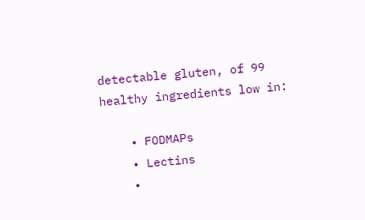detectable gluten, of 99 healthy ingredients low in:

    • FODMAPs
    • Lectins
    •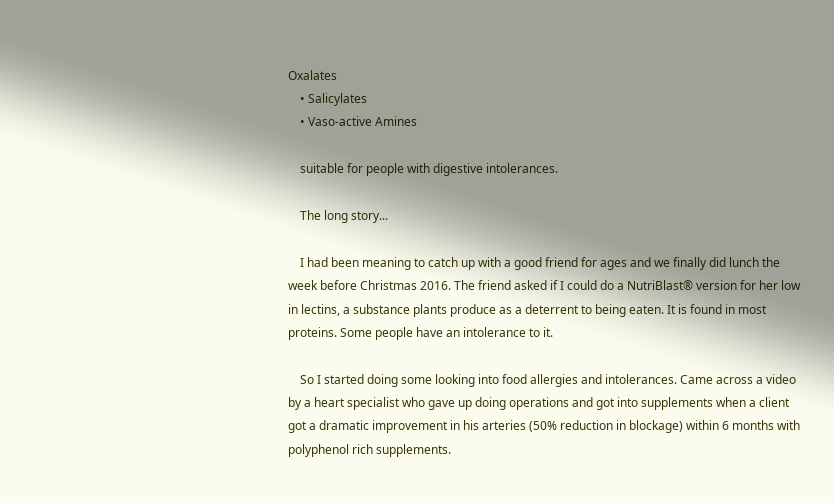Oxalates
    • Salicylates
    • Vaso-active Amines

    suitable for people with digestive intolerances.

    The long story...

    I had been meaning to catch up with a good friend for ages and we finally did lunch the week before Christmas 2016. The friend asked if I could do a NutriBlast® version for her low in lectins, a substance plants produce as a deterrent to being eaten. It is found in most proteins. Some people have an intolerance to it.

    So I started doing some looking into food allergies and intolerances. Came across a video by a heart specialist who gave up doing operations and got into supplements when a client got a dramatic improvement in his arteries (50% reduction in blockage) within 6 months with polyphenol rich supplements.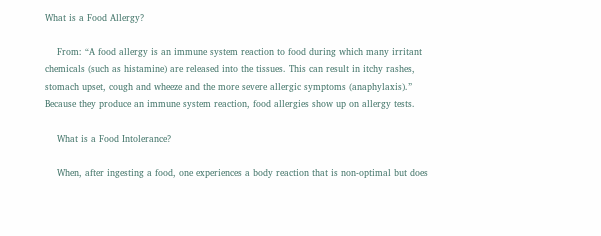What is a Food Allergy?

    From: “A food allergy is an immune system reaction to food during which many irritant chemicals (such as histamine) are released into the tissues. This can result in itchy rashes, stomach upset, cough and wheeze and the more severe allergic symptoms (anaphylaxis).” Because they produce an immune system reaction, food allergies show up on allergy tests.

    What is a Food Intolerance?

    When, after ingesting a food, one experiences a body reaction that is non-optimal but does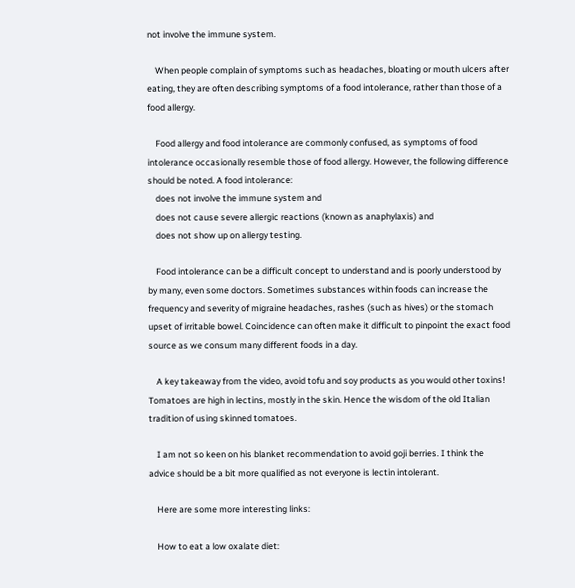not involve the immune system.

    When people complain of symptoms such as headaches, bloating or mouth ulcers after eating, they are often describing symptoms of a food intolerance, rather than those of a food allergy.

    Food allergy and food intolerance are commonly confused, as symptoms of food intolerance occasionally resemble those of food allergy. However, the following difference should be noted. A food intolerance:
    does not involve the immune system and
    does not cause severe allergic reactions (known as anaphylaxis) and
    does not show up on allergy testing.

    Food intolerance can be a difficult concept to understand and is poorly understood by by many, even some doctors. Sometimes substances within foods can increase the frequency and severity of migraine headaches, rashes (such as hives) or the stomach upset of irritable bowel. Coincidence can often make it difficult to pinpoint the exact food source as we consum many different foods in a day.

    A key takeaway from the video, avoid tofu and soy products as you would other toxins! Tomatoes are high in lectins, mostly in the skin. Hence the wisdom of the old Italian tradition of using skinned tomatoes.

    I am not so keen on his blanket recommendation to avoid goji berries. I think the advice should be a bit more qualified as not everyone is lectin intolerant.

    Here are some more interesting links:

    How to eat a low oxalate diet: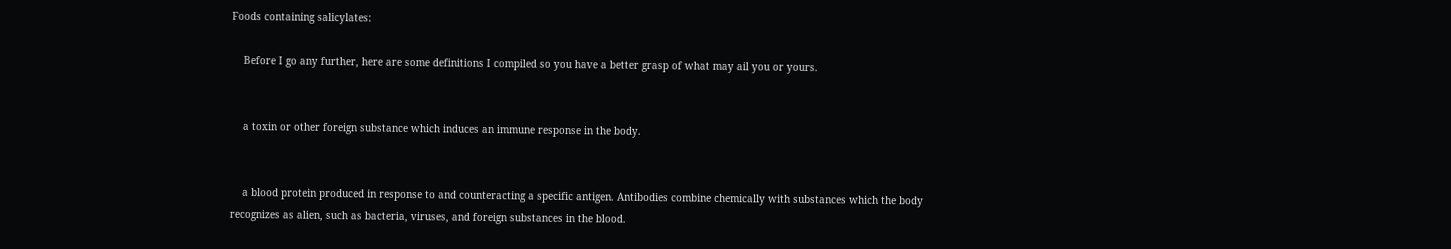Foods containing salicylates:

    Before I go any further, here are some definitions I compiled so you have a better grasp of what may ail you or yours.


    a toxin or other foreign substance which induces an immune response in the body.


    a blood protein produced in response to and counteracting a specific antigen. Antibodies combine chemically with substances which the body recognizes as alien, such as bacteria, viruses, and foreign substances in the blood.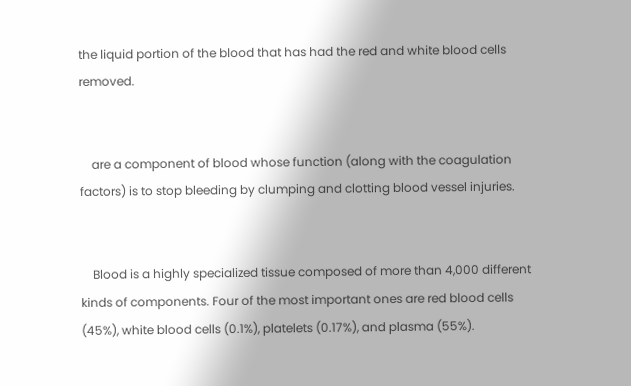the liquid portion of the blood that has had the red and white blood cells removed.


    are a component of blood whose function (along with the coagulation factors) is to stop bleeding by clumping and clotting blood vessel injuries.


    Blood is a highly specialized tissue composed of more than 4,000 different kinds of components. Four of the most important ones are red blood cells (45%), white blood cells (0.1%), platelets (0.17%), and plasma (55%).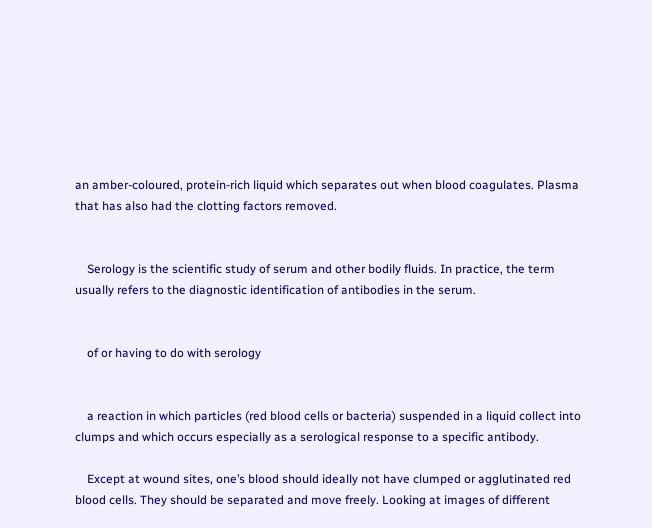an amber-coloured, protein-rich liquid which separates out when blood coagulates. Plasma that has also had the clotting factors removed.


    Serology is the scientific study of serum and other bodily fluids. In practice, the term usually refers to the diagnostic identification of antibodies in the serum.


    of or having to do with serology


    a reaction in which particles (red blood cells or bacteria) suspended in a liquid collect into clumps and which occurs especially as a serological response to a specific antibody.

    Except at wound sites, one’s blood should ideally not have clumped or agglutinated red blood cells. They should be separated and move freely. Looking at images of different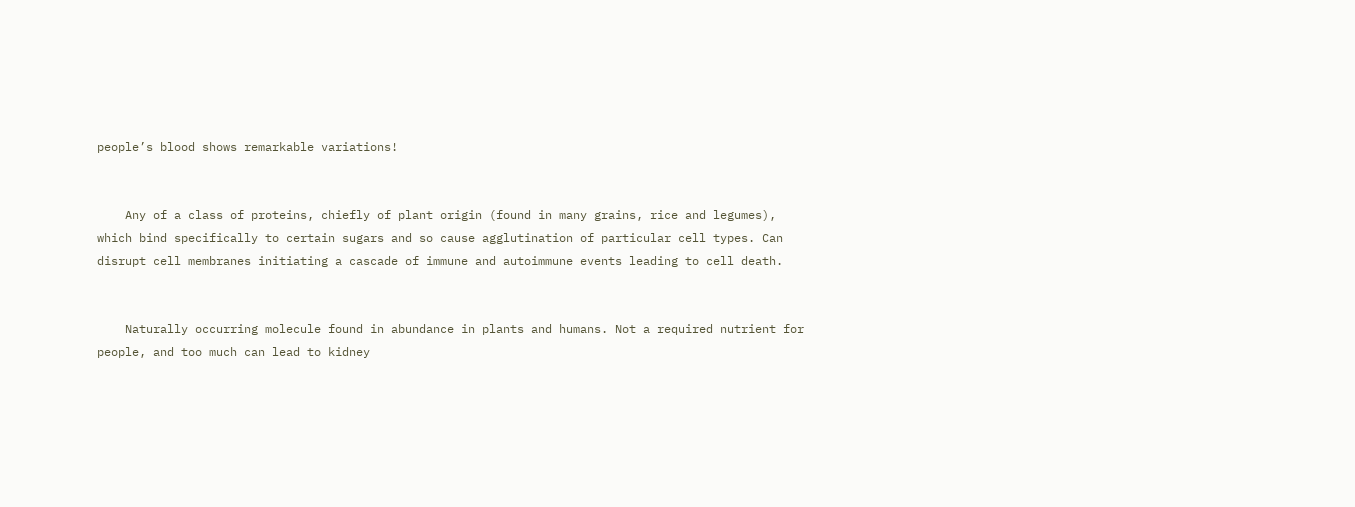people’s blood shows remarkable variations!


    Any of a class of proteins, chiefly of plant origin (found in many grains, rice and legumes), which bind specifically to certain sugars and so cause agglutination of particular cell types. Can disrupt cell membranes initiating a cascade of immune and autoimmune events leading to cell death.


    Naturally occurring molecule found in abundance in plants and humans. Not a required nutrient for people, and too much can lead to kidney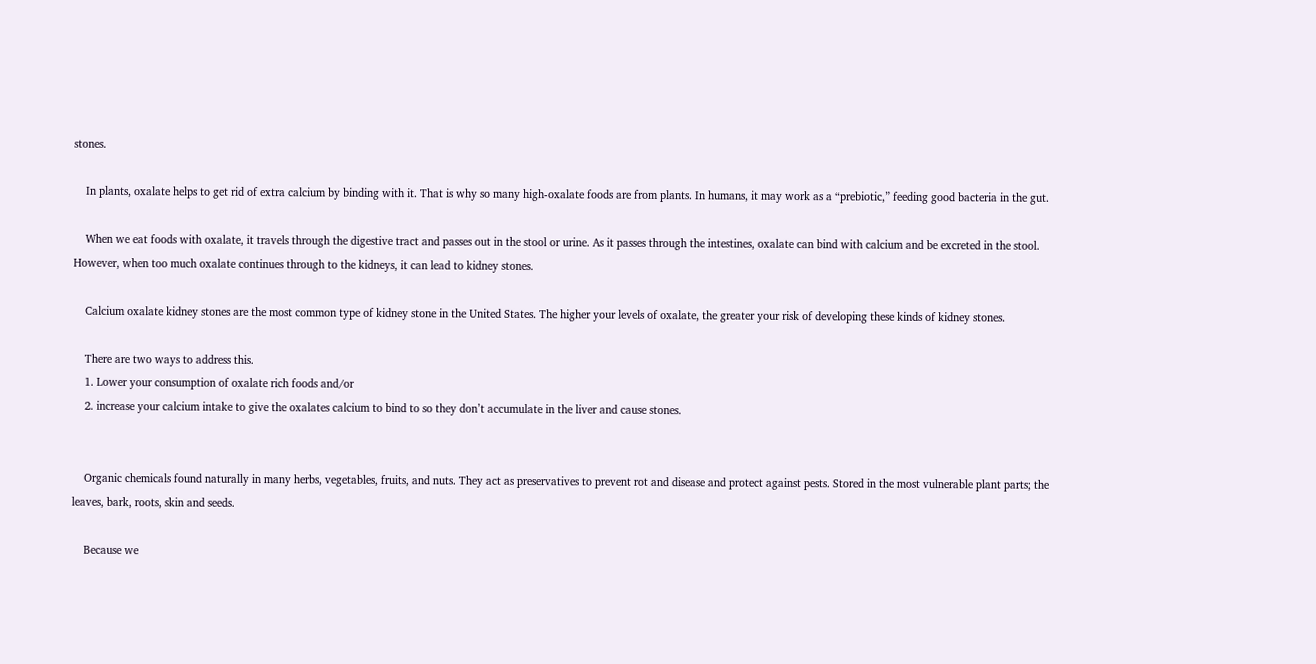stones.

    In plants, oxalate helps to get rid of extra calcium by binding with it. That is why so many high-oxalate foods are from plants. In humans, it may work as a “prebiotic,” feeding good bacteria in the gut.

    When we eat foods with oxalate, it travels through the digestive tract and passes out in the stool or urine. As it passes through the intestines, oxalate can bind with calcium and be excreted in the stool. However, when too much oxalate continues through to the kidneys, it can lead to kidney stones.

    Calcium oxalate kidney stones are the most common type of kidney stone in the United States. The higher your levels of oxalate, the greater your risk of developing these kinds of kidney stones.

    There are two ways to address this.
    1. Lower your consumption of oxalate rich foods and/or
    2. increase your calcium intake to give the oxalates calcium to bind to so they don’t accumulate in the liver and cause stones.


    Organic chemicals found naturally in many herbs, vegetables, fruits, and nuts. They act as preservatives to prevent rot and disease and protect against pests. Stored in the most vulnerable plant parts; the leaves, bark, roots, skin and seeds.

    Because we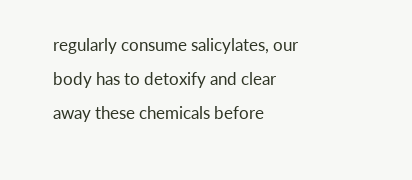regularly consume salicylates, our body has to detoxify and clear away these chemicals before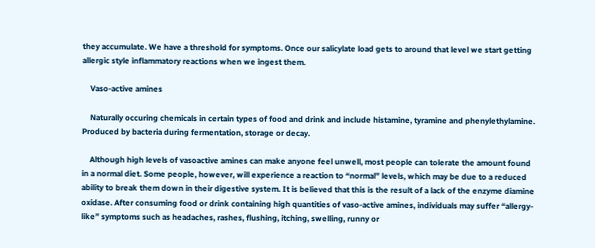they accumulate. We have a threshold for symptoms. Once our salicylate load gets to around that level we start getting allergic style inflammatory reactions when we ingest them.

    Vaso-active amines

    Naturally occuring chemicals in certain types of food and drink and include histamine, tyramine and phenylethylamine. Produced by bacteria during fermentation, storage or decay.

    Although high levels of vasoactive amines can make anyone feel unwell, most people can tolerate the amount found in a normal diet. Some people, however, will experience a reaction to “normal” levels, which may be due to a reduced ability to break them down in their digestive system. It is believed that this is the result of a lack of the enzyme diamine oxidase. After consuming food or drink containing high quantities of vaso-active amines, individuals may suffer “allergy-like” symptoms such as headaches, rashes, flushing, itching, swelling, runny or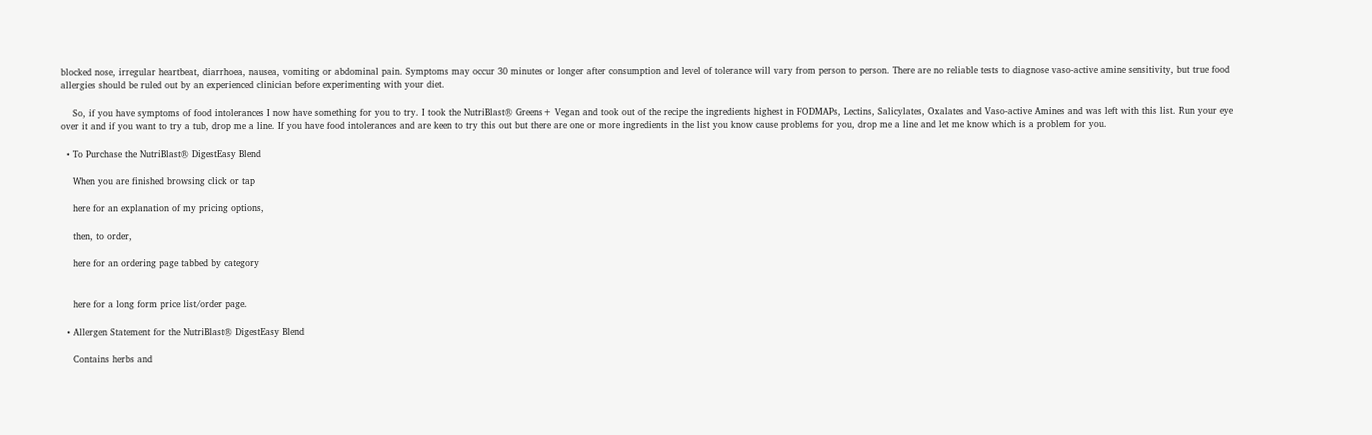blocked nose, irregular heartbeat, diarrhoea, nausea, vomiting or abdominal pain. Symptoms may occur 30 minutes or longer after consumption and level of tolerance will vary from person to person. There are no reliable tests to diagnose vaso-active amine sensitivity, but true food allergies should be ruled out by an experienced clinician before experimenting with your diet.

    So, if you have symptoms of food intolerances I now have something for you to try. I took the NutriBlast® Greens+ Vegan and took out of the recipe the ingredients highest in FODMAPs, Lectins, Salicylates, Oxalates and Vaso-active Amines and was left with this list. Run your eye over it and if you want to try a tub, drop me a line. If you have food intolerances and are keen to try this out but there are one or more ingredients in the list you know cause problems for you, drop me a line and let me know which is a problem for you.

  • To Purchase the NutriBlast® DigestEasy Blend

    When you are finished browsing click or tap

    here for an explanation of my pricing options,

    then, to order,

    here for an ordering page tabbed by category


    here for a long form price list/order page.

  • Allergen Statement for the NutriBlast® DigestEasy Blend

    Contains herbs and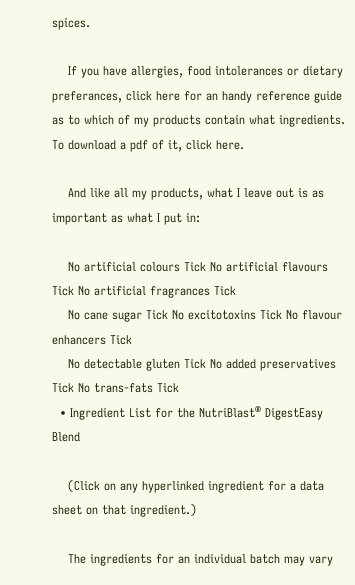spices.

    If you have allergies, food intolerances or dietary preferances, click here for an handy reference guide as to which of my products contain what ingredients. To download a pdf of it, click here.

    And like all my products, what I leave out is as important as what I put in:

    No artificial colours Tick No artificial flavours Tick No artificial fragrances Tick
    No cane sugar Tick No excitotoxins Tick No flavour enhancers Tick
    No detectable gluten Tick No added preservatives Tick No trans-fats Tick
  • Ingredient List for the NutriBlast® DigestEasy Blend

    (Click on any hyperlinked ingredient for a data sheet on that ingredient.)

    The ingredients for an individual batch may vary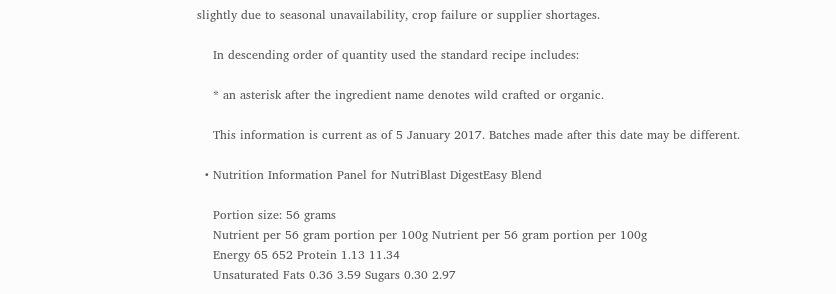slightly due to seasonal unavailability, crop failure or supplier shortages.

    In descending order of quantity used the standard recipe includes:

    * an asterisk after the ingredient name denotes wild crafted or organic.

    This information is current as of 5 January 2017. Batches made after this date may be different.

  • Nutrition Information Panel for NutriBlast DigestEasy Blend

    Portion size: 56 grams
    Nutrient per 56 gram portion per 100g Nutrient per 56 gram portion per 100g
    Energy 65 652 Protein 1.13 11.34
    Unsaturated Fats 0.36 3.59 Sugars 0.30 2.97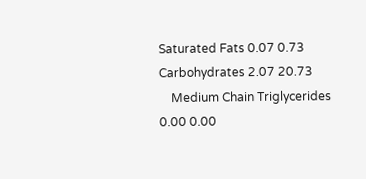Saturated Fats 0.07 0.73 Carbohydrates 2.07 20.73
    Medium Chain Triglycerides 0.00 0.00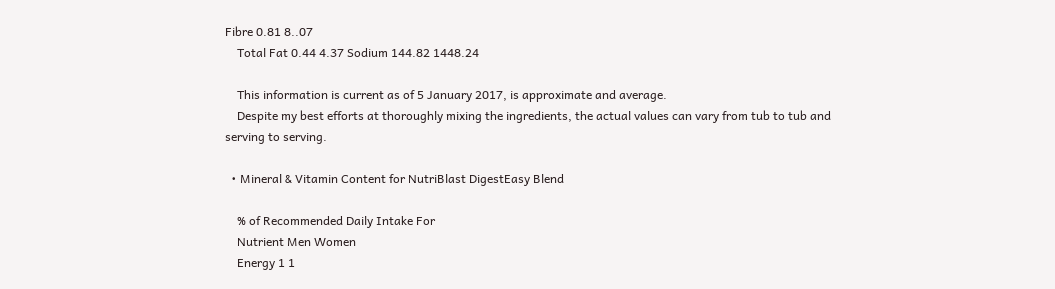Fibre 0.81 8..07
    Total Fat 0.44 4.37 Sodium 144.82 1448.24

    This information is current as of 5 January 2017, is approximate and average.
    Despite my best efforts at thoroughly mixing the ingredients, the actual values can vary from tub to tub and serving to serving.

  • Mineral & Vitamin Content for NutriBlast DigestEasy Blend

    % of Recommended Daily Intake For
    Nutrient Men Women
    Energy 1 1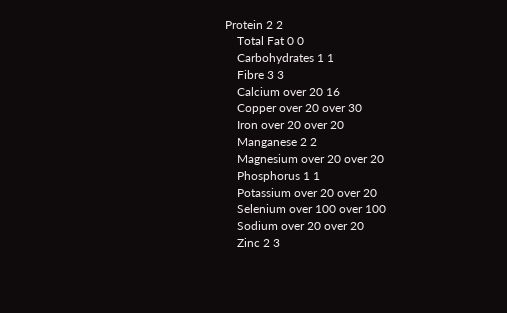Protein 2 2
    Total Fat 0 0
    Carbohydrates 1 1
    Fibre 3 3
    Calcium over 20 16
    Copper over 20 over 30
    Iron over 20 over 20
    Manganese 2 2
    Magnesium over 20 over 20
    Phosphorus 1 1
    Potassium over 20 over 20
    Selenium over 100 over 100
    Sodium over 20 over 20
    Zinc 2 3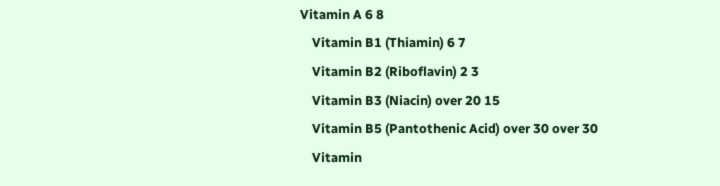Vitamin A 6 8
    Vitamin B1 (Thiamin) 6 7
    Vitamin B2 (Riboflavin) 2 3
    Vitamin B3 (Niacin) over 20 15
    Vitamin B5 (Pantothenic Acid) over 30 over 30
    Vitamin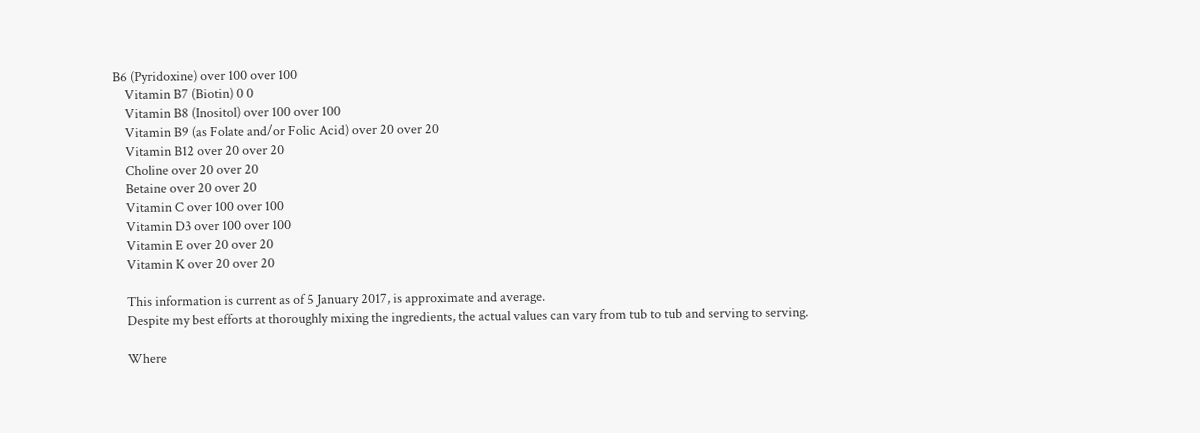B6 (Pyridoxine) over 100 over 100
    Vitamin B7 (Biotin) 0 0
    Vitamin B8 (Inositol) over 100 over 100
    Vitamin B9 (as Folate and/or Folic Acid) over 20 over 20
    Vitamin B12 over 20 over 20
    Choline over 20 over 20
    Betaine over 20 over 20
    Vitamin C over 100 over 100
    Vitamin D3 over 100 over 100
    Vitamin E over 20 over 20
    Vitamin K over 20 over 20

    This information is current as of 5 January 2017, is approximate and average.
    Despite my best efforts at thoroughly mixing the ingredients, the actual values can vary from tub to tub and serving to serving.

    Where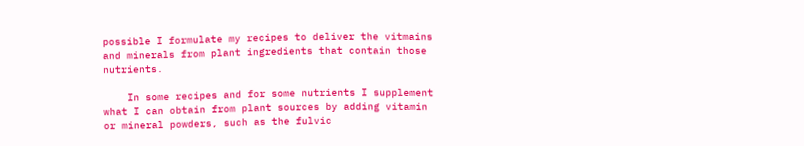possible I formulate my recipes to deliver the vitmains and minerals from plant ingredients that contain those nutrients.

    In some recipes and for some nutrients I supplement what I can obtain from plant sources by adding vitamin or mineral powders, such as the fulvic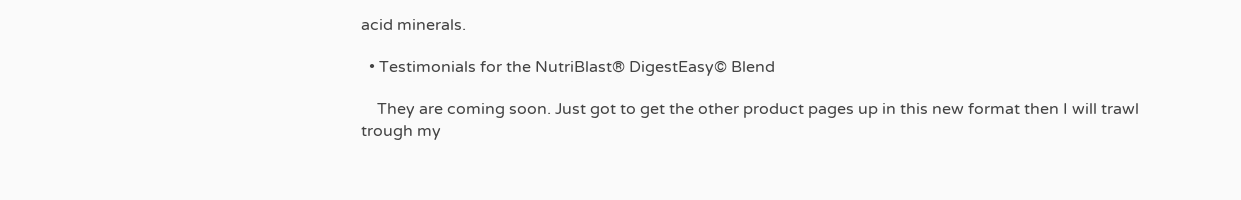acid minerals.

  • Testimonials for the NutriBlast® DigestEasy© Blend

    They are coming soon. Just got to get the other product pages up in this new format then I will trawl trough my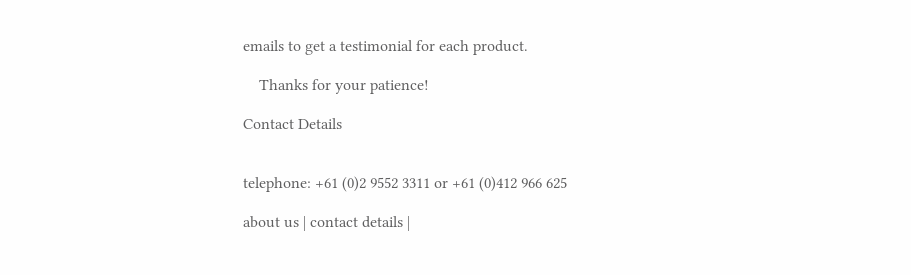emails to get a testimonial for each product.

    Thanks for your patience!

Contact Details


telephone: +61 (0)2 9552 3311 or +61 (0)412 966 625

about us | contact details |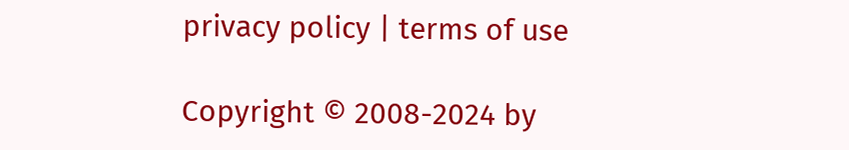privacy policy | terms of use

Copyright © 2008-2024 by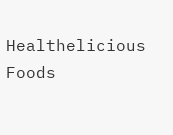Healthelicious Foods